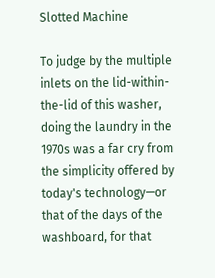Slotted Machine

To judge by the multiple inlets on the lid-within-the-lid of this washer, doing the laundry in the 1970s was a far cry from the simplicity offered by today's technology—or that of the days of the washboard, for that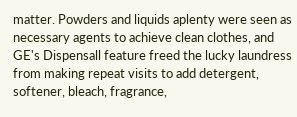matter. Powders and liquids aplenty were seen as necessary agents to achieve clean clothes, and GE's Dispensall feature freed the lucky laundress from making repeat visits to add detergent, softener, bleach, fragrance,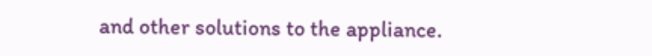and other solutions to the appliance.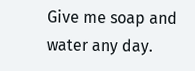Give me soap and water any day.